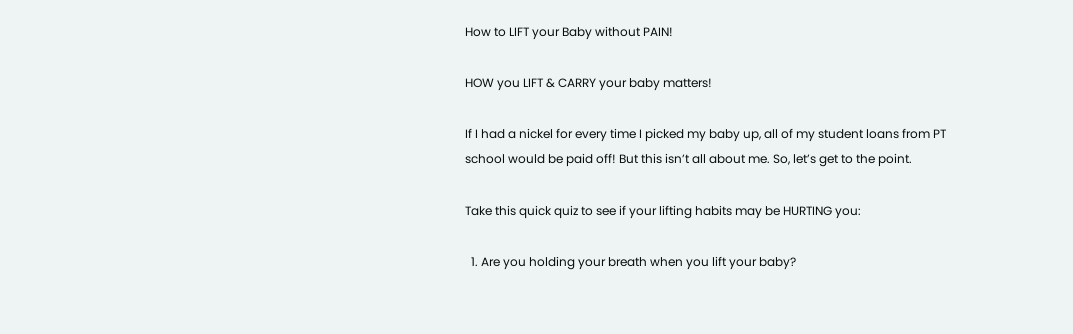How to LIFT your Baby without PAIN!

HOW you LIFT & CARRY your baby matters!

If I had a nickel for every time I picked my baby up, all of my student loans from PT school would be paid off! But this isn’t all about me. So, let’s get to the point.

Take this quick quiz to see if your lifting habits may be HURTING you:

  1. Are you holding your breath when you lift your baby?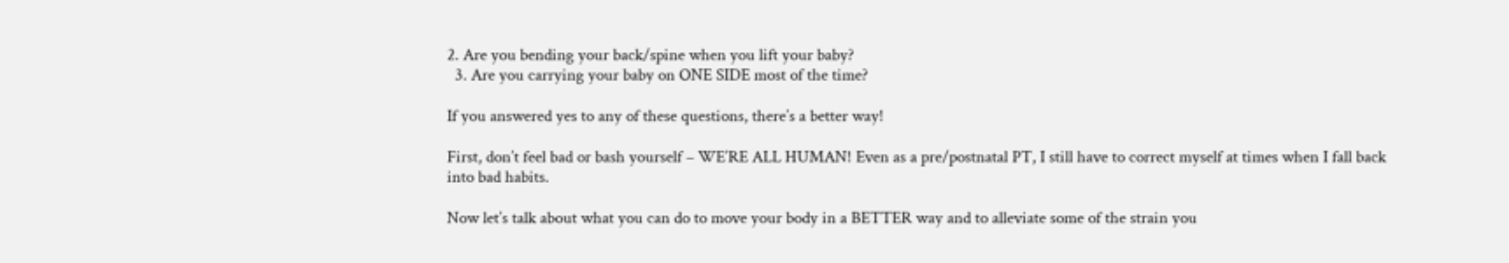2. Are you bending your back/spine when you lift your baby?
  3. Are you carrying your baby on ONE SIDE most of the time?

If you answered yes to any of these questions, there’s a better way!

First, don’t feel bad or bash yourself – WE’RE ALL HUMAN! Even as a pre/postnatal PT, I still have to correct myself at times when I fall back into bad habits.

Now let’s talk about what you can do to move your body in a BETTER way and to alleviate some of the strain you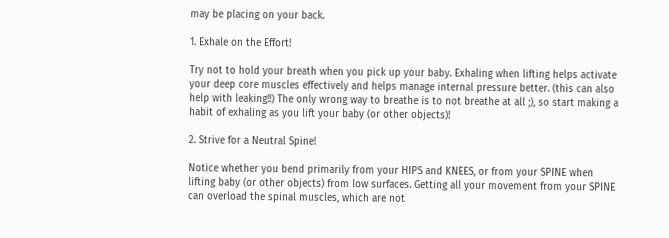may be placing on your back.

1. Exhale on the Effort!

Try not to hold your breath when you pick up your baby. Exhaling when lifting helps activate your deep core muscles effectively and helps manage internal pressure better. (this can also help with leaking!!) The only wrong way to breathe is to not breathe at all ;), so start making a habit of exhaling as you lift your baby (or other objects)!

2. Strive for a Neutral Spine!

Notice whether you bend primarily from your HIPS and KNEES, or from your SPINE when lifting baby (or other objects) from low surfaces. Getting all your movement from your SPINE can overload the spinal muscles, which are not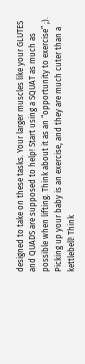designed to take on these tasks. Your larger muscles like your GLUTES and QUADS are supposed to help! Start using a SQUAT as much as possible when lifting. Think about it as an “opportunity to exercise” ;). Picking up your baby is an exercise, and they are much cuter than a kettlebell! Think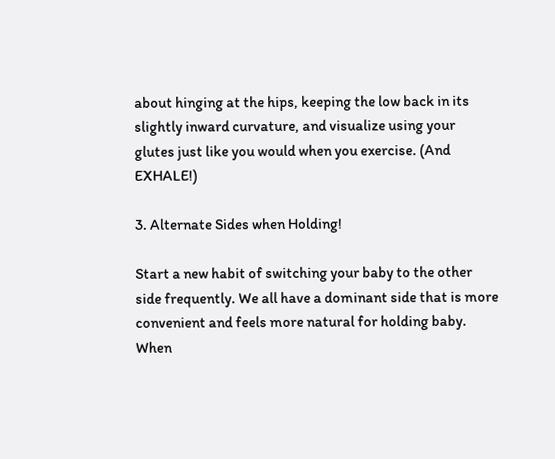about hinging at the hips, keeping the low back in its slightly inward curvature, and visualize using your glutes just like you would when you exercise. (And EXHALE!)

3. Alternate Sides when Holding!

Start a new habit of switching your baby to the other side frequently. We all have a dominant side that is more convenient and feels more natural for holding baby. When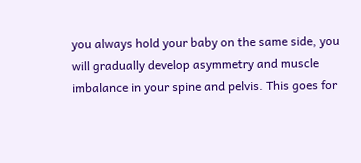you always hold your baby on the same side, you will gradually develop asymmetry and muscle imbalance in your spine and pelvis. This goes for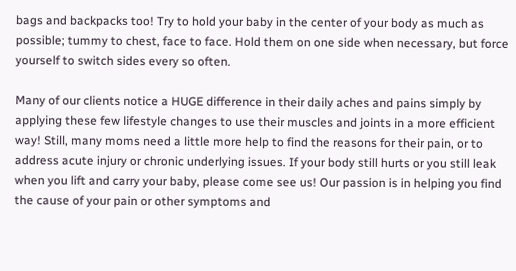bags and backpacks too! Try to hold your baby in the center of your body as much as possible; tummy to chest, face to face. Hold them on one side when necessary, but force yourself to switch sides every so often.

Many of our clients notice a HUGE difference in their daily aches and pains simply by applying these few lifestyle changes to use their muscles and joints in a more efficient way! Still, many moms need a little more help to find the reasons for their pain, or to address acute injury or chronic underlying issues. If your body still hurts or you still leak when you lift and carry your baby, please come see us! Our passion is in helping you find the cause of your pain or other symptoms and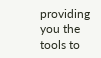providing you the tools to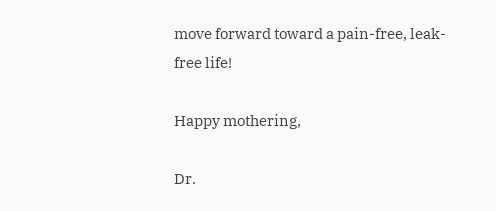move forward toward a pain-free, leak-free life!

Happy mothering,

Dr.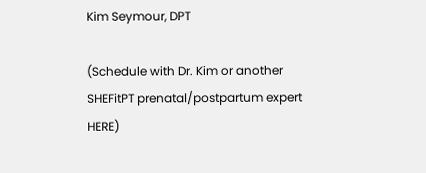Kim Seymour, DPT

(Schedule with Dr. Kim or another SHEFitPT prenatal/postpartum expert HERE)